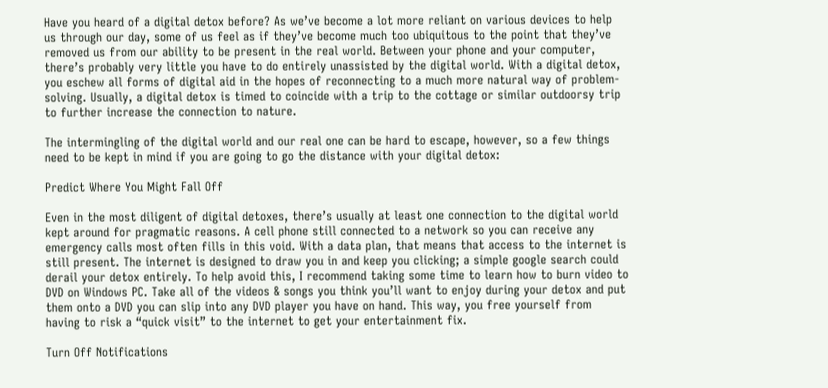Have you heard of a digital detox before? As we’ve become a lot more reliant on various devices to help us through our day, some of us feel as if they’ve become much too ubiquitous to the point that they’ve removed us from our ability to be present in the real world. Between your phone and your computer, there’s probably very little you have to do entirely unassisted by the digital world. With a digital detox, you eschew all forms of digital aid in the hopes of reconnecting to a much more natural way of problem-solving. Usually, a digital detox is timed to coincide with a trip to the cottage or similar outdoorsy trip to further increase the connection to nature.

The intermingling of the digital world and our real one can be hard to escape, however, so a few things need to be kept in mind if you are going to go the distance with your digital detox:

Predict Where You Might Fall Off

Even in the most diligent of digital detoxes, there’s usually at least one connection to the digital world kept around for pragmatic reasons. A cell phone still connected to a network so you can receive any emergency calls most often fills in this void. With a data plan, that means that access to the internet is still present. The internet is designed to draw you in and keep you clicking; a simple google search could derail your detox entirely. To help avoid this, I recommend taking some time to learn how to burn video to DVD on Windows PC. Take all of the videos & songs you think you’ll want to enjoy during your detox and put them onto a DVD you can slip into any DVD player you have on hand. This way, you free yourself from having to risk a “quick visit” to the internet to get your entertainment fix.

Turn Off Notifications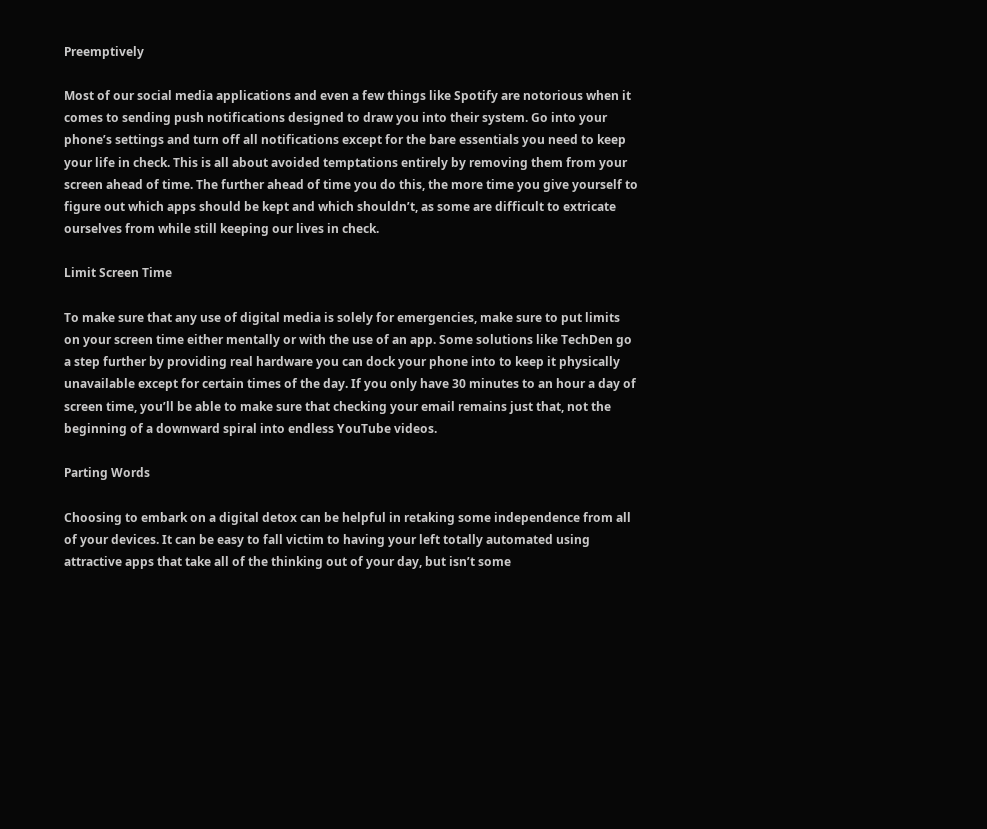Preemptively

Most of our social media applications and even a few things like Spotify are notorious when it comes to sending push notifications designed to draw you into their system. Go into your phone’s settings and turn off all notifications except for the bare essentials you need to keep your life in check. This is all about avoided temptations entirely by removing them from your screen ahead of time. The further ahead of time you do this, the more time you give yourself to figure out which apps should be kept and which shouldn’t, as some are difficult to extricate ourselves from while still keeping our lives in check.

Limit Screen Time

To make sure that any use of digital media is solely for emergencies, make sure to put limits on your screen time either mentally or with the use of an app. Some solutions like TechDen go a step further by providing real hardware you can dock your phone into to keep it physically unavailable except for certain times of the day. If you only have 30 minutes to an hour a day of screen time, you’ll be able to make sure that checking your email remains just that, not the beginning of a downward spiral into endless YouTube videos.

Parting Words

Choosing to embark on a digital detox can be helpful in retaking some independence from all of your devices. It can be easy to fall victim to having your left totally automated using attractive apps that take all of the thinking out of your day, but isn’t some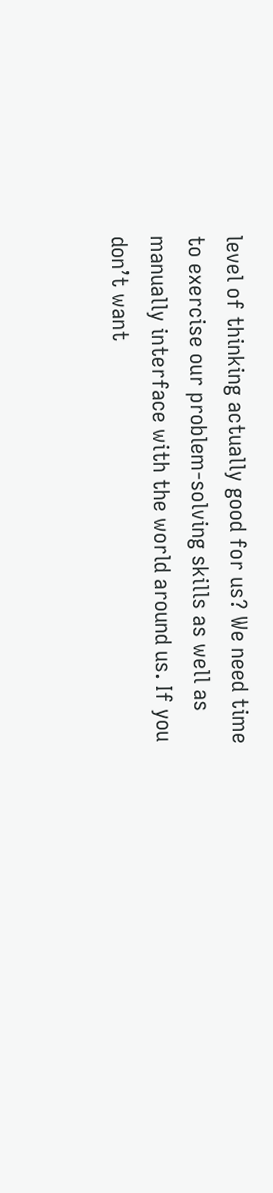level of thinking actually good for us? We need time to exercise our problem-solving skills as well as manually interface with the world around us. If you don’t want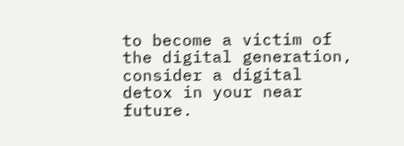to become a victim of the digital generation, consider a digital detox in your near future.